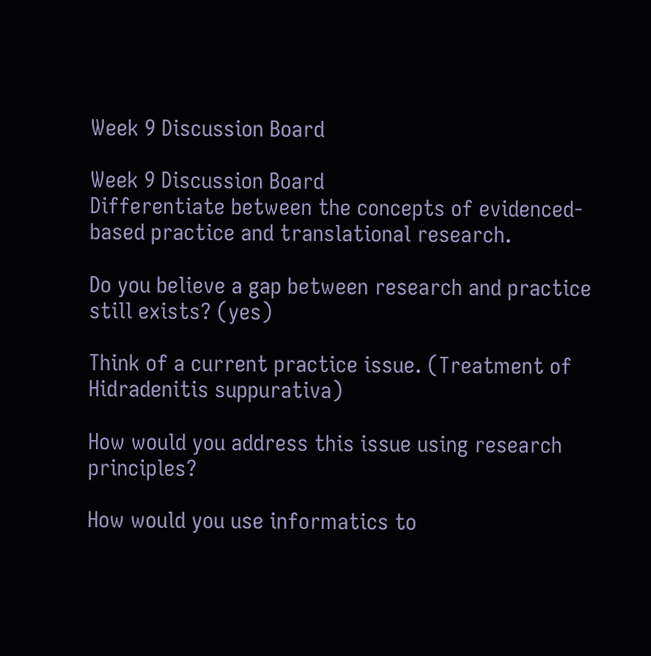Week 9 Discussion Board

Week 9 Discussion Board
Differentiate between the concepts of evidenced-based practice and translational research.

Do you believe a gap between research and practice still exists? (yes)

Think of a current practice issue. (Treatment of Hidradenitis suppurativa)

How would you address this issue using research principles?

How would you use informatics to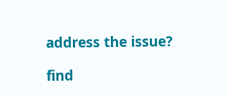address the issue?

find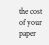the cost of your paper